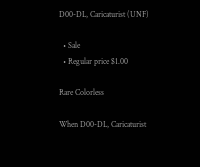D00-DL, Caricaturist (UNF)

  • Sale
  • Regular price $1.00

Rare Colorless

When D00-DL, Caricaturist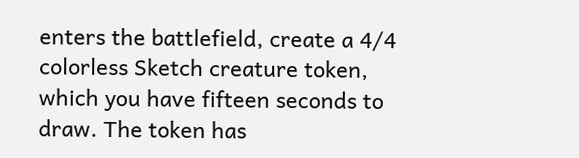enters the battlefield, create a 4/4 colorless Sketch creature token, which you have fifteen seconds to draw. The token has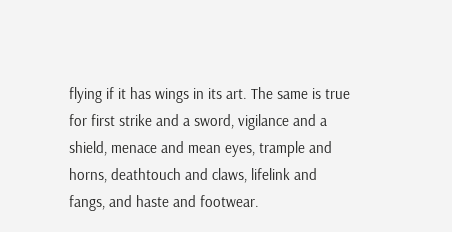flying if it has wings in its art. The same is true for first strike and a sword, vigilance and a shield, menace and mean eyes, trample and horns, deathtouch and claws, lifelink and fangs, and haste and footwear.